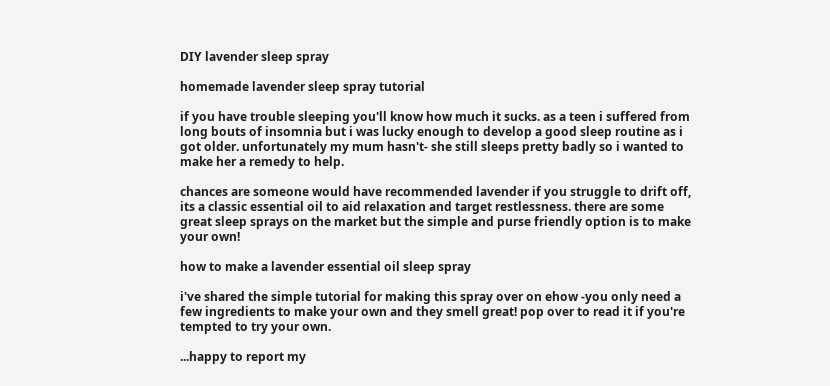DIY lavender sleep spray

homemade lavender sleep spray tutorial

if you have trouble sleeping you'll know how much it sucks. as a teen i suffered from long bouts of insomnia but i was lucky enough to develop a good sleep routine as i got older. unfortunately my mum hasn't- she still sleeps pretty badly so i wanted to make her a remedy to help.

chances are someone would have recommended lavender if you struggle to drift off, its a classic essential oil to aid relaxation and target restlessness. there are some great sleep sprays on the market but the simple and purse friendly option is to make your own!

how to make a lavender essential oil sleep spray

i've shared the simple tutorial for making this spray over on ehow -you only need a few ingredients to make your own and they smell great! pop over to read it if you're tempted to try your own.

...happy to report my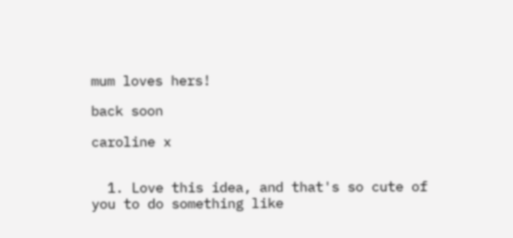mum loves hers!

back soon

caroline x


  1. Love this idea, and that's so cute of you to do something like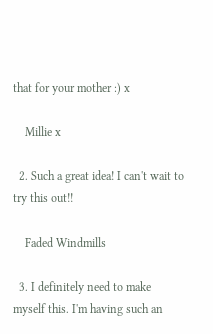that for your mother :) x

    Millie x

  2. Such a great idea! I can't wait to try this out!!

    Faded Windmills

  3. I definitely need to make myself this. I'm having such an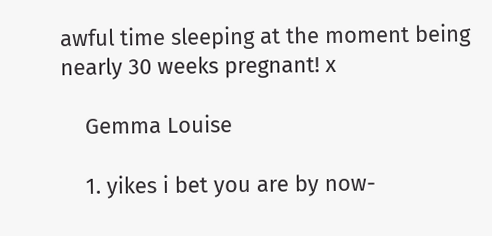awful time sleeping at the moment being nearly 30 weeks pregnant! x

    Gemma Louise

    1. yikes i bet you are by now-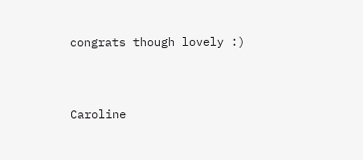congrats though lovely :)



Caroline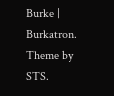Burke | Burkatron. Theme by STS.